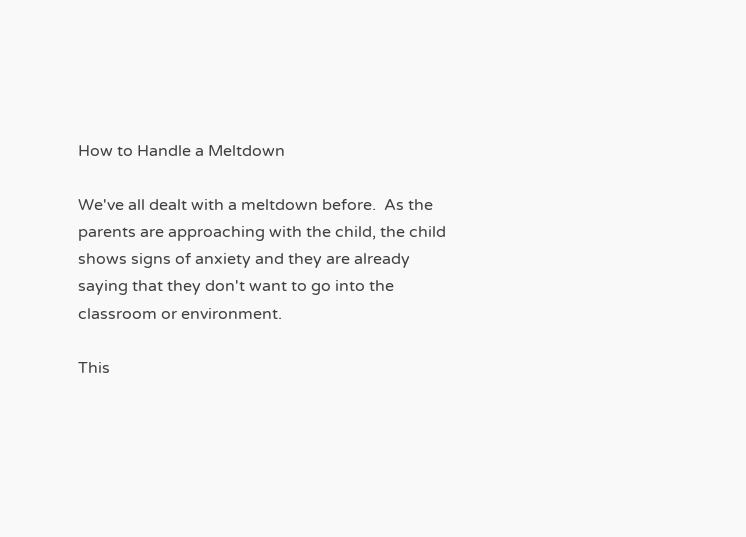How to Handle a Meltdown

We've all dealt with a meltdown before.  As the parents are approaching with the child, the child shows signs of anxiety and they are already saying that they don't want to go into the classroom or environment.

This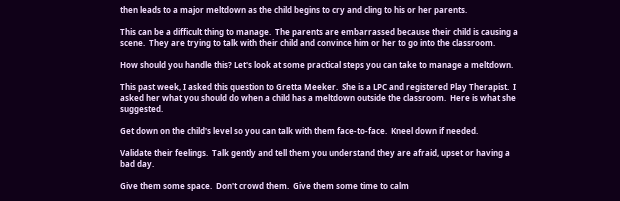then leads to a major meltdown as the child begins to cry and cling to his or her parents.

This can be a difficult thing to manage.  The parents are embarrassed because their child is causing a scene.  They are trying to talk with their child and convince him or her to go into the classroom.

How should you handle this? Let's look at some practical steps you can take to manage a meltdown.

This past week, I asked this question to Gretta Meeker.  She is a LPC and registered Play Therapist.  I asked her what you should do when a child has a meltdown outside the classroom.  Here is what she suggested.

Get down on the child's level so you can talk with them face-to-face.  Kneel down if needed.

Validate their feelings.  Talk gently and tell them you understand they are afraid, upset or having a bad day.

Give them some space.  Don't crowd them.  Give them some time to calm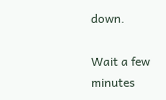down.

Wait a few minutes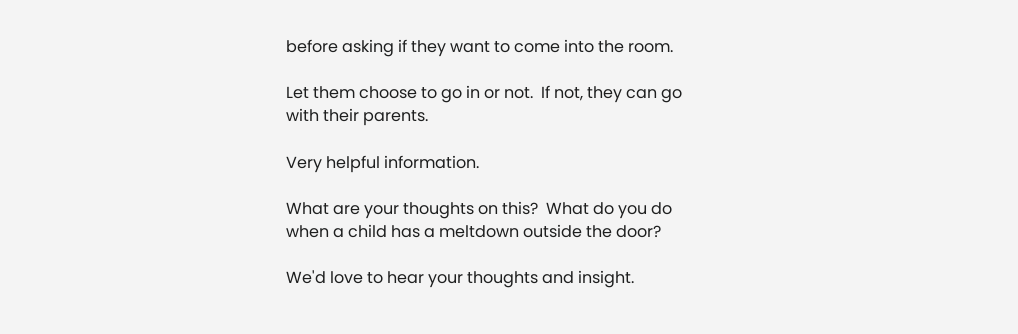before asking if they want to come into the room.

Let them choose to go in or not.  If not, they can go with their parents.

Very helpful information.

What are your thoughts on this?  What do you do when a child has a meltdown outside the door?

We'd love to hear your thoughts and insight.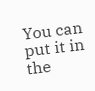You can put it in the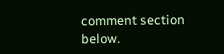comment section below.